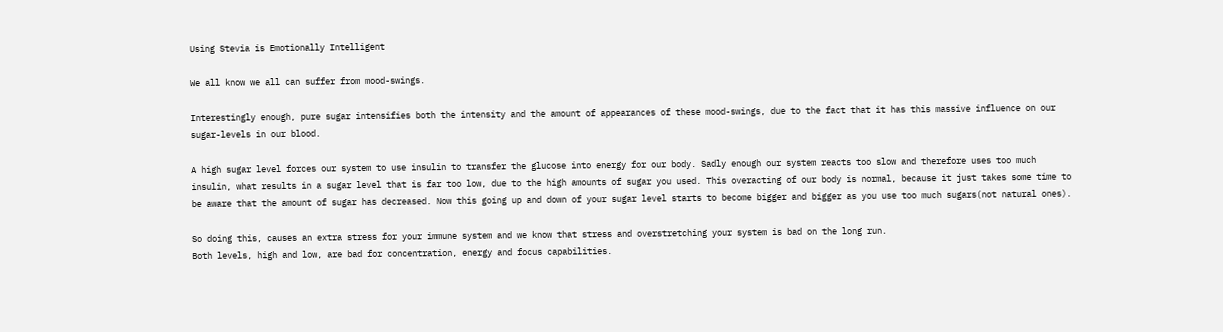Using Stevia is Emotionally Intelligent

We all know we all can suffer from mood-swings.

Interestingly enough, pure sugar intensifies both the intensity and the amount of appearances of these mood-swings, due to the fact that it has this massive influence on our sugar-levels in our blood.

A high sugar level forces our system to use insulin to transfer the glucose into energy for our body. Sadly enough our system reacts too slow and therefore uses too much insulin, what results in a sugar level that is far too low, due to the high amounts of sugar you used. This overacting of our body is normal, because it just takes some time to be aware that the amount of sugar has decreased. Now this going up and down of your sugar level starts to become bigger and bigger as you use too much sugars(not natural ones).

So doing this, causes an extra stress for your immune system and we know that stress and overstretching your system is bad on the long run.
Both levels, high and low, are bad for concentration, energy and focus capabilities.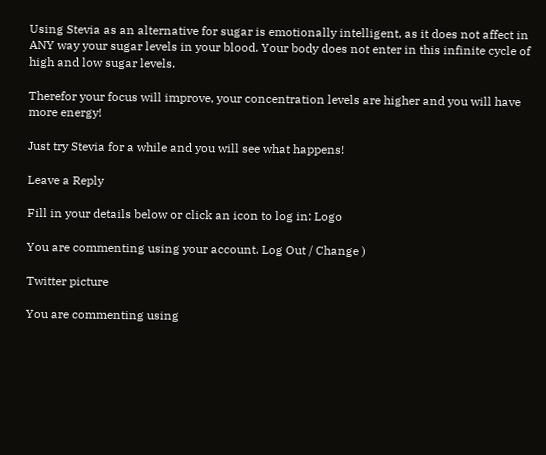Using Stevia as an alternative for sugar is emotionally intelligent, as it does not affect in ANY way your sugar levels in your blood. Your body does not enter in this infinite cycle of high and low sugar levels.

Therefor your focus will improve, your concentration levels are higher and you will have more energy!

Just try Stevia for a while and you will see what happens!

Leave a Reply

Fill in your details below or click an icon to log in: Logo

You are commenting using your account. Log Out / Change )

Twitter picture

You are commenting using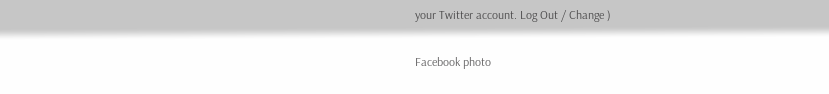your Twitter account. Log Out / Change )

Facebook photo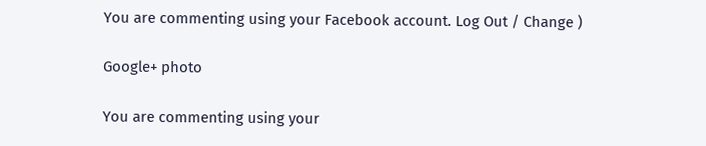You are commenting using your Facebook account. Log Out / Change )

Google+ photo

You are commenting using your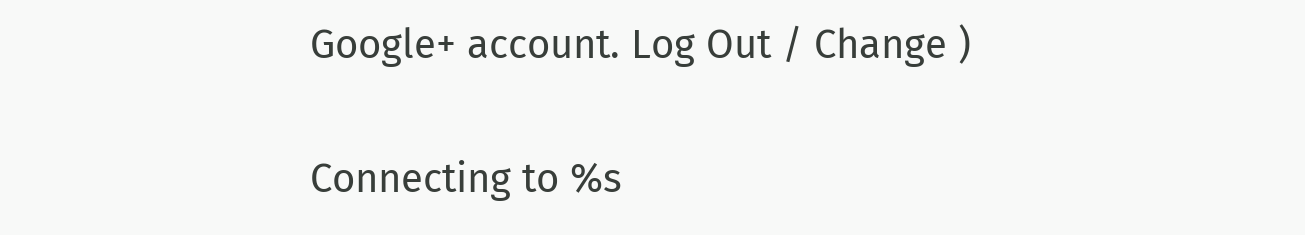Google+ account. Log Out / Change )

Connecting to %s